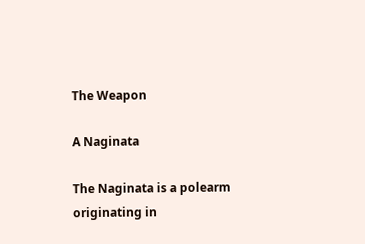The Weapon

A Naginata

The Naginata is a polearm originating in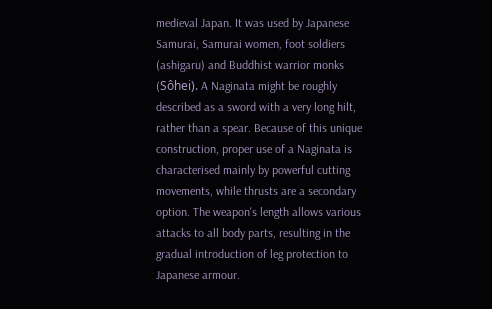medieval Japan. It was used by Japanese Samurai, Samurai women, foot soldiers (ashigaru) and Buddhist warrior monks (Sôhei). A Naginata might be roughly described as a sword with a very long hilt, rather than a spear. Because of this unique construction, proper use of a Naginata is characterised mainly by powerful cutting movements, while thrusts are a secondary option. The weapon's length allows various attacks to all body parts, resulting in the gradual introduction of leg protection to Japanese armour.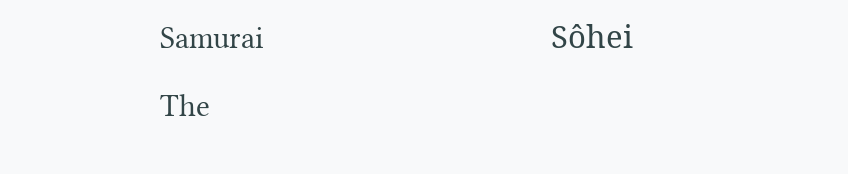Samurai                                    Sôhei

The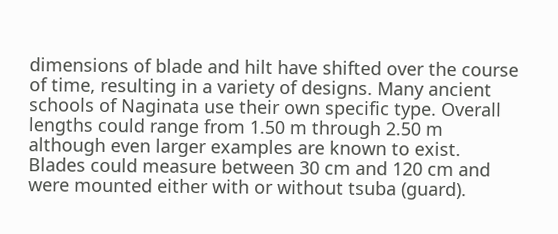dimensions of blade and hilt have shifted over the course of time, resulting in a variety of designs. Many ancient schools of Naginata use their own specific type. Overall lengths could range from 1.50 m through 2.50 m although even larger examples are known to exist. Blades could measure between 30 cm and 120 cm and were mounted either with or without tsuba (guard).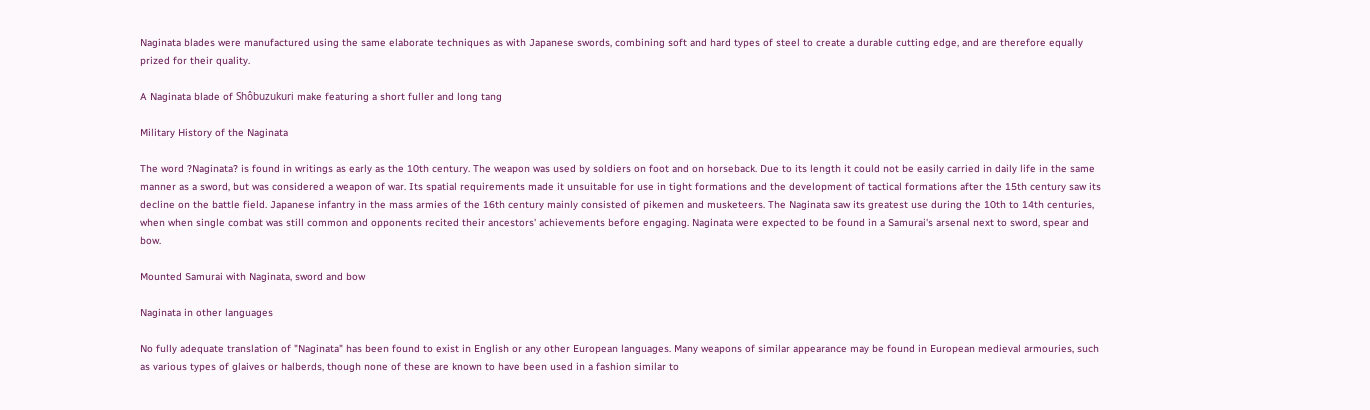Naginata blades were manufactured using the same elaborate techniques as with Japanese swords, combining soft and hard types of steel to create a durable cutting edge, and are therefore equally prized for their quality.

A Naginata blade of Shôbuzukuri make featuring a short fuller and long tang

Military History of the Naginata

The word ?Naginata? is found in writings as early as the 10th century. The weapon was used by soldiers on foot and on horseback. Due to its length it could not be easily carried in daily life in the same manner as a sword, but was considered a weapon of war. Its spatial requirements made it unsuitable for use in tight formations and the development of tactical formations after the 15th century saw its decline on the battle field. Japanese infantry in the mass armies of the 16th century mainly consisted of pikemen and musketeers. The Naginata saw its greatest use during the 10th to 14th centuries, when when single combat was still common and opponents recited their ancestors' achievements before engaging. Naginata were expected to be found in a Samurai's arsenal next to sword, spear and bow.

Mounted Samurai with Naginata, sword and bow

Naginata in other languages

No fully adequate translation of "Naginata" has been found to exist in English or any other European languages. Many weapons of similar appearance may be found in European medieval armouries, such as various types of glaives or halberds, though none of these are known to have been used in a fashion similar to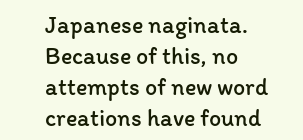Japanese naginata. Because of this, no attempts of new word creations have found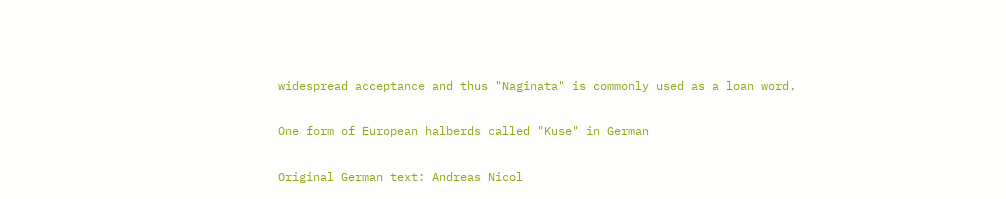widespread acceptance and thus "Naginata" is commonly used as a loan word.

One form of European halberds called "Kuse" in German

Original German text: Andreas Nicol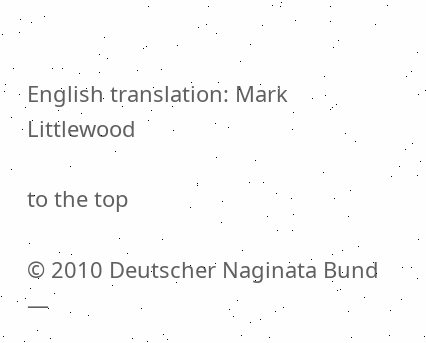English translation: Mark Littlewood

to the top

© 2010 Deutscher Naginata Bund
—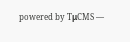powered by TμCMS —